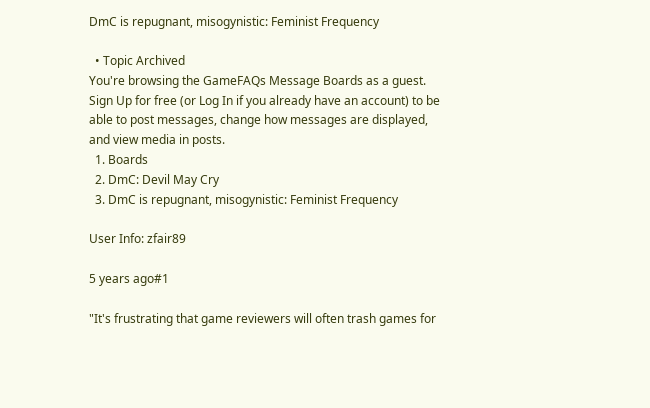DmC is repugnant, misogynistic: Feminist Frequency

  • Topic Archived
You're browsing the GameFAQs Message Boards as a guest. Sign Up for free (or Log In if you already have an account) to be able to post messages, change how messages are displayed, and view media in posts.
  1. Boards
  2. DmC: Devil May Cry
  3. DmC is repugnant, misogynistic: Feminist Frequency

User Info: zfair89

5 years ago#1

"It's frustrating that game reviewers will often trash games for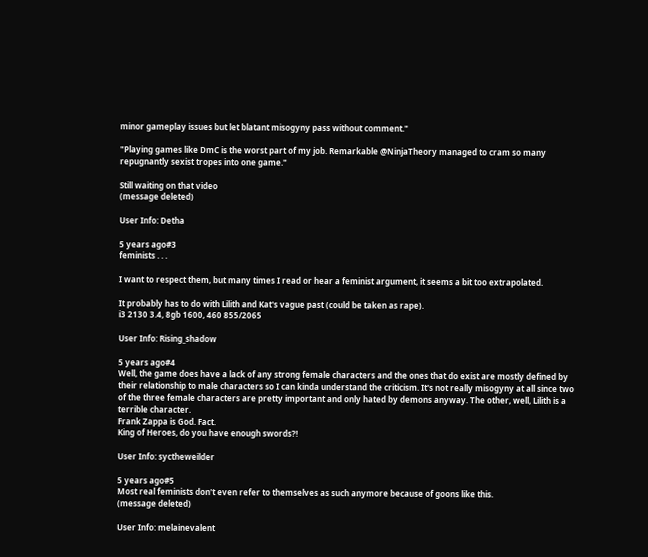minor gameplay issues but let blatant misogyny pass without comment."

"Playing games like DmC is the worst part of my job. Remarkable @NinjaTheory managed to cram so many repugnantly sexist tropes into one game."

Still waiting on that video
(message deleted)

User Info: Detha

5 years ago#3
feminists . . .

I want to respect them, but many times I read or hear a feminist argument, it seems a bit too extrapolated.

It probably has to do with Lilith and Kat's vague past (could be taken as rape).
i3 2130 3.4, 8gb 1600, 460 855/2065

User Info: Rising_shadow

5 years ago#4
Well, the game does have a lack of any strong female characters and the ones that do exist are mostly defined by their relationship to male characters so I can kinda understand the criticism. It's not really misogyny at all since two of the three female characters are pretty important and only hated by demons anyway. The other, well, Lilith is a terrible character.
Frank Zappa is God. Fact.
King of Heroes, do you have enough swords?!

User Info: syctheweilder

5 years ago#5
Most real feminists don't even refer to themselves as such anymore because of goons like this.
(message deleted)

User Info: melainevalent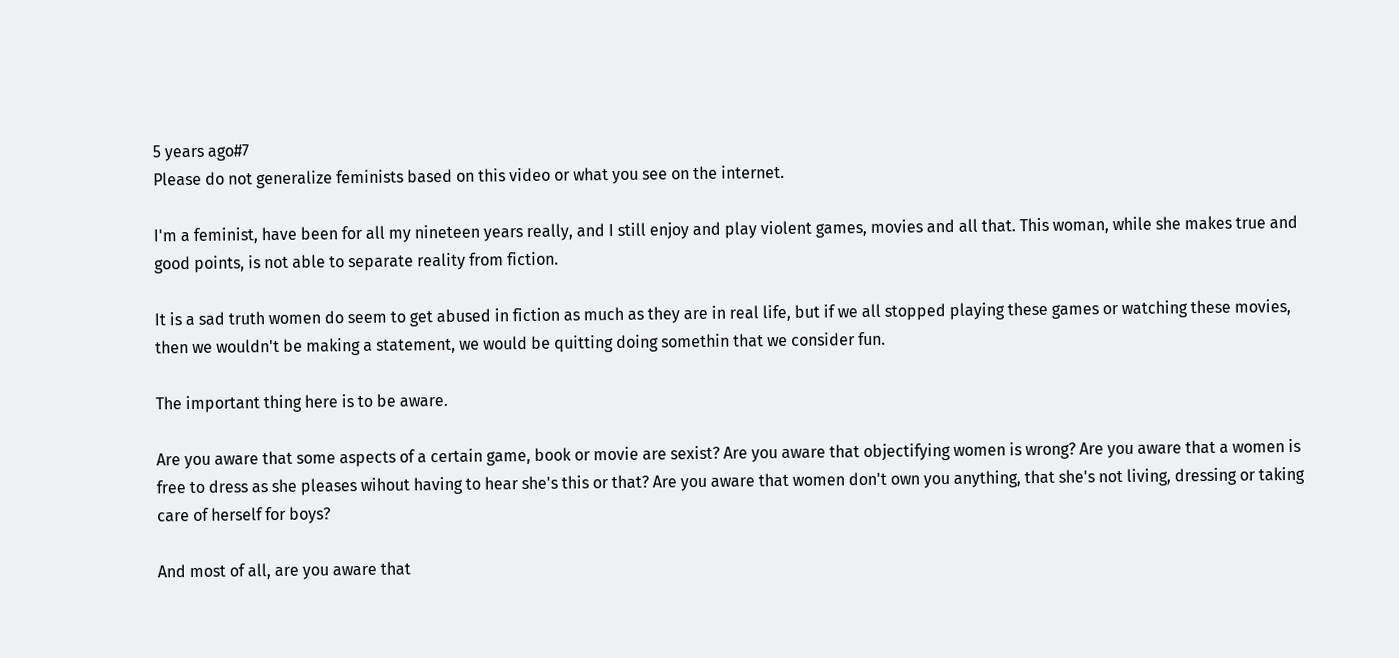5 years ago#7
Please do not generalize feminists based on this video or what you see on the internet.

I'm a feminist, have been for all my nineteen years really, and I still enjoy and play violent games, movies and all that. This woman, while she makes true and good points, is not able to separate reality from fiction.

It is a sad truth women do seem to get abused in fiction as much as they are in real life, but if we all stopped playing these games or watching these movies, then we wouldn't be making a statement, we would be quitting doing somethin that we consider fun.

The important thing here is to be aware.

Are you aware that some aspects of a certain game, book or movie are sexist? Are you aware that objectifying women is wrong? Are you aware that a women is free to dress as she pleases wihout having to hear she's this or that? Are you aware that women don't own you anything, that she's not living, dressing or taking care of herself for boys?

And most of all, are you aware that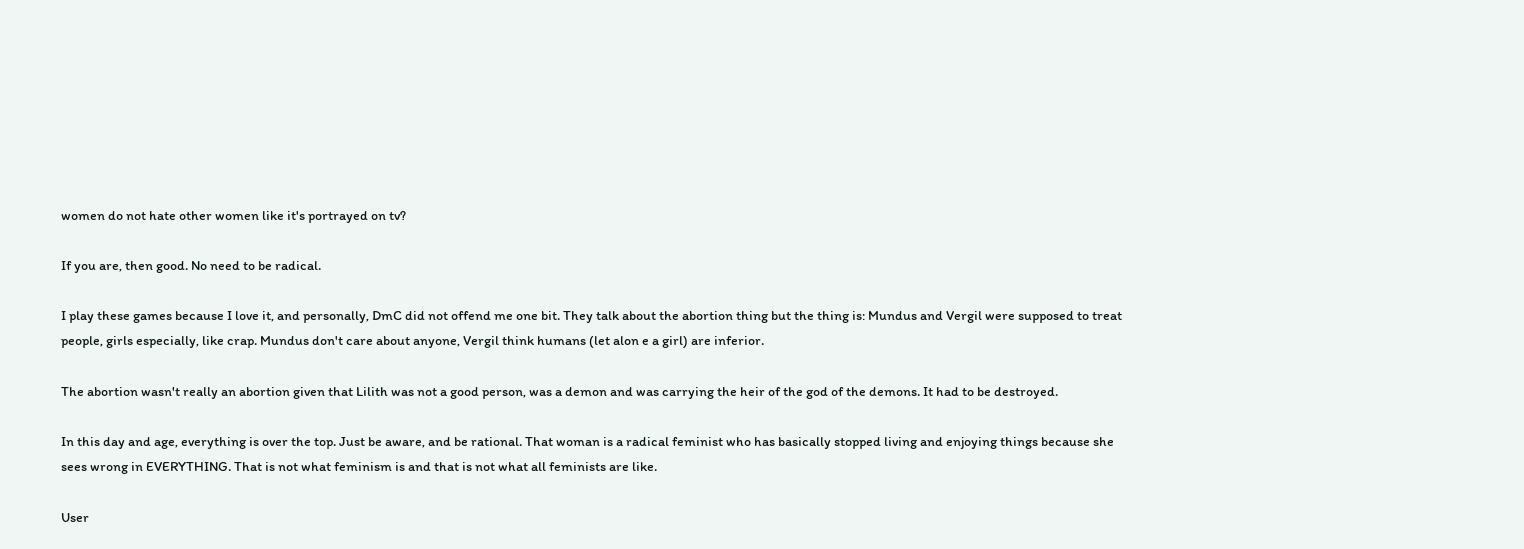women do not hate other women like it's portrayed on tv?

If you are, then good. No need to be radical.

I play these games because I love it, and personally, DmC did not offend me one bit. They talk about the abortion thing but the thing is: Mundus and Vergil were supposed to treat people, girls especially, like crap. Mundus don't care about anyone, Vergil think humans (let alon e a girl) are inferior.

The abortion wasn't really an abortion given that Lilith was not a good person, was a demon and was carrying the heir of the god of the demons. It had to be destroyed.

In this day and age, everything is over the top. Just be aware, and be rational. That woman is a radical feminist who has basically stopped living and enjoying things because she sees wrong in EVERYTHING. That is not what feminism is and that is not what all feminists are like.

User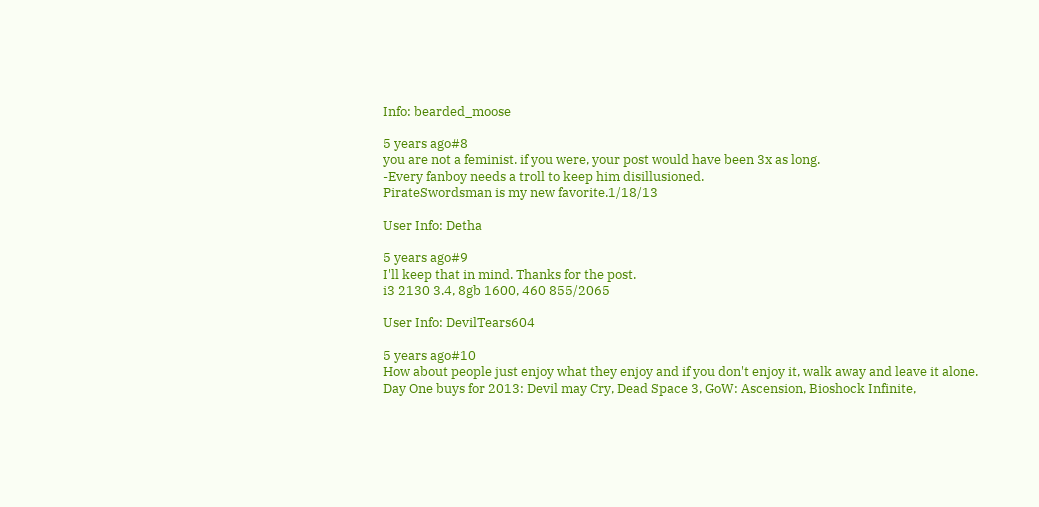Info: bearded_moose

5 years ago#8
you are not a feminist. if you were, your post would have been 3x as long.
-Every fanboy needs a troll to keep him disillusioned.
PirateSwordsman is my new favorite.1/18/13

User Info: Detha

5 years ago#9
I'll keep that in mind. Thanks for the post.
i3 2130 3.4, 8gb 1600, 460 855/2065

User Info: DevilTears604

5 years ago#10
How about people just enjoy what they enjoy and if you don't enjoy it, walk away and leave it alone.
Day One buys for 2013: Devil may Cry, Dead Space 3, GoW: Ascension, Bioshock Infinite,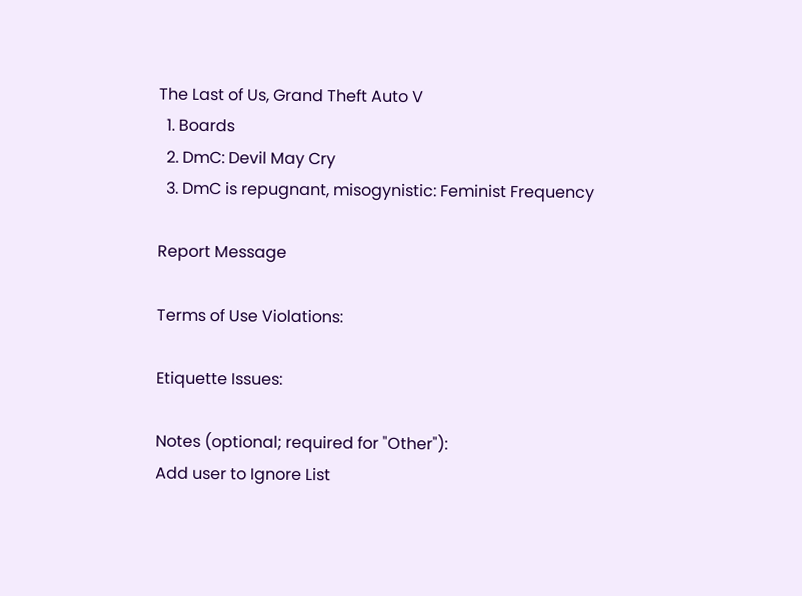The Last of Us, Grand Theft Auto V
  1. Boards
  2. DmC: Devil May Cry
  3. DmC is repugnant, misogynistic: Feminist Frequency

Report Message

Terms of Use Violations:

Etiquette Issues:

Notes (optional; required for "Other"):
Add user to Ignore List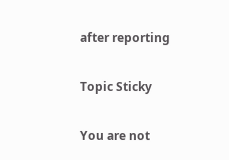after reporting

Topic Sticky

You are not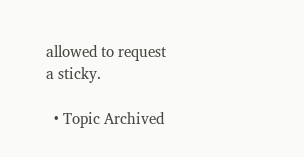allowed to request a sticky.

  • Topic Archived